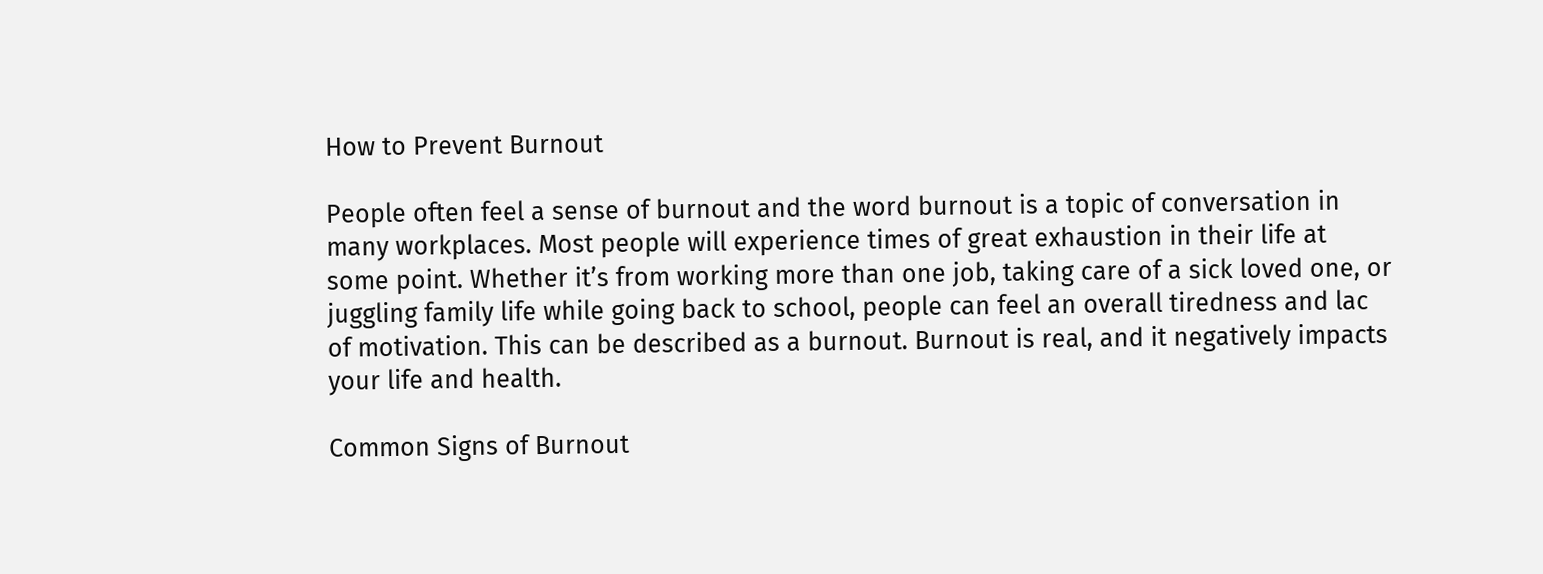How to Prevent Burnout

People often feel a sense of burnout and the word burnout is a topic of conversation in many workplaces. Most people will experience times of great exhaustion in their life at some point. Whether it’s from working more than one job, taking care of a sick loved one, or juggling family life while going back to school, people can feel an overall tiredness and lac of motivation. This can be described as a burnout. Burnout is real, and it negatively impacts your life and health.

Common Signs of Burnout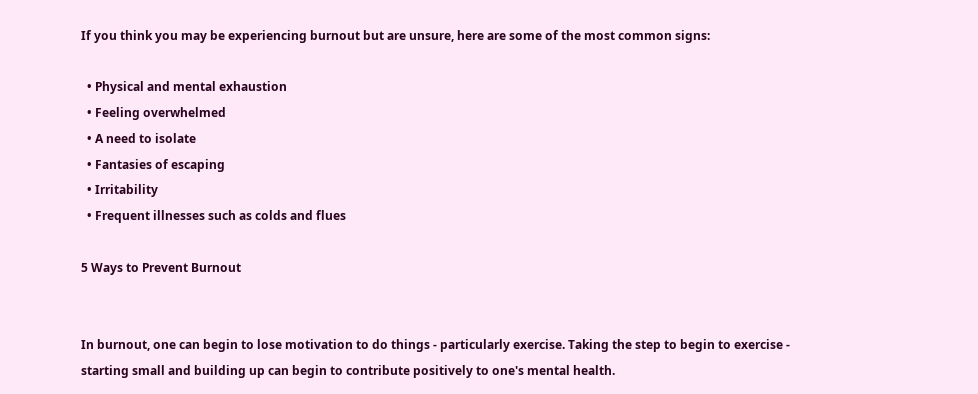If you think you may be experiencing burnout but are unsure, here are some of the most common signs:

  • Physical and mental exhaustion
  • Feeling overwhelmed
  • A need to isolate
  • Fantasies of escaping
  • Irritability
  • Frequent illnesses such as colds and flues

5 Ways to Prevent Burnout


In burnout, one can begin to lose motivation to do things - particularly exercise. Taking the step to begin to exercise - starting small and building up can begin to contribute positively to one's mental health.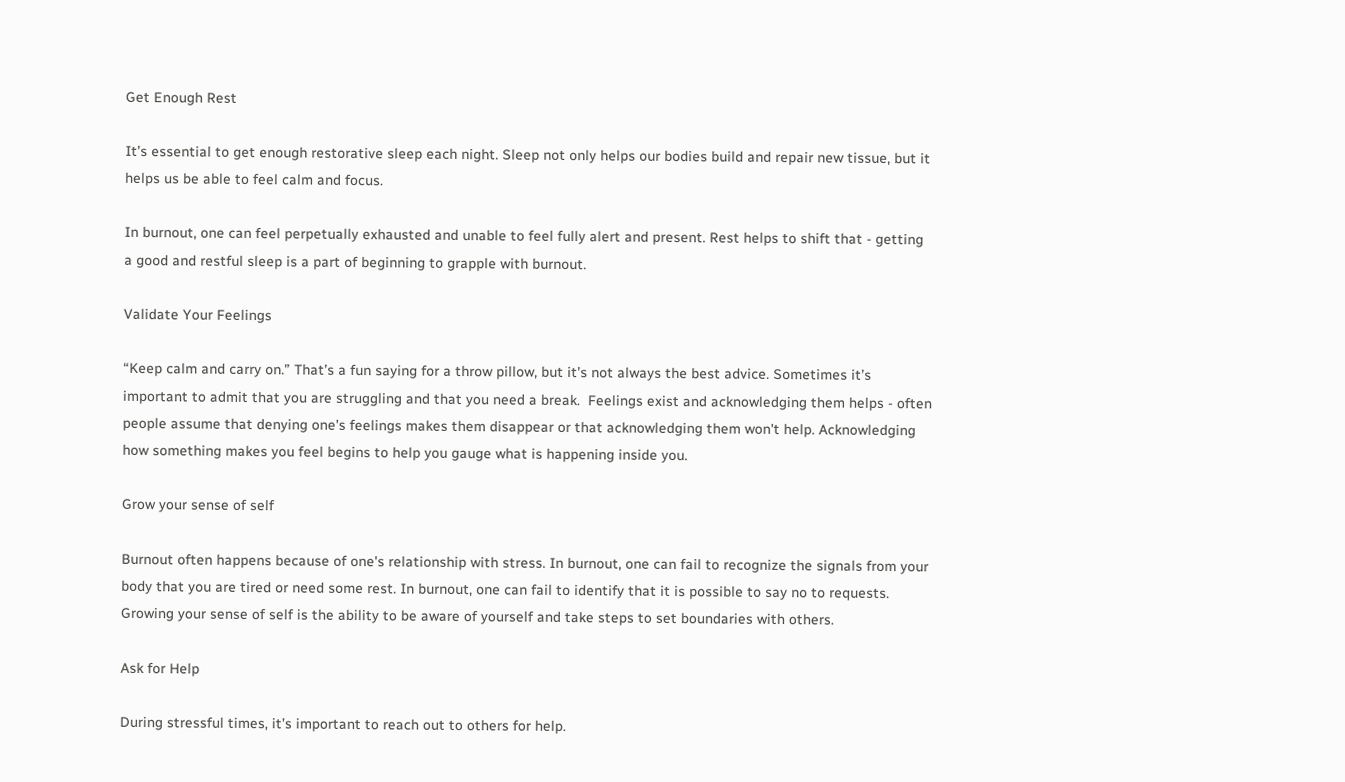Get Enough Rest

It’s essential to get enough restorative sleep each night. Sleep not only helps our bodies build and repair new tissue, but it helps us be able to feel calm and focus.

In burnout, one can feel perpetually exhausted and unable to feel fully alert and present. Rest helps to shift that - getting a good and restful sleep is a part of beginning to grapple with burnout.

Validate Your Feelings

“Keep calm and carry on.” That’s a fun saying for a throw pillow, but it’s not always the best advice. Sometimes it’s important to admit that you are struggling and that you need a break.  Feelings exist and acknowledging them helps - often people assume that denying one's feelings makes them disappear or that acknowledging them won't help. Acknowledging how something makes you feel begins to help you gauge what is happening inside you.

Grow your sense of self

Burnout often happens because of one's relationship with stress. In burnout, one can fail to recognize the signals from your body that you are tired or need some rest. In burnout, one can fail to identify that it is possible to say no to requests. Growing your sense of self is the ability to be aware of yourself and take steps to set boundaries with others.

Ask for Help

During stressful times, it’s important to reach out to others for help.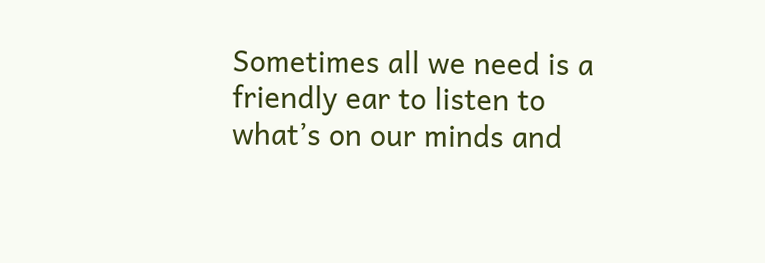Sometimes all we need is a friendly ear to listen to what’s on our minds and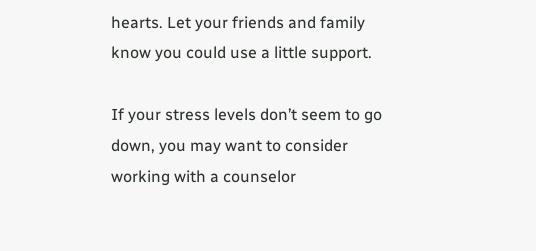hearts. Let your friends and family know you could use a little support.

If your stress levels don’t seem to go down, you may want to consider working with a counselor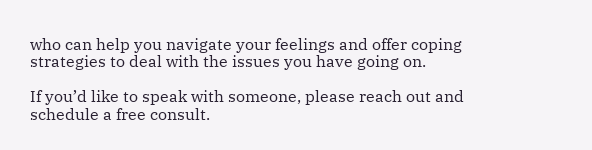who can help you navigate your feelings and offer coping strategies to deal with the issues you have going on.

If you’d like to speak with someone, please reach out and schedule a free consult.